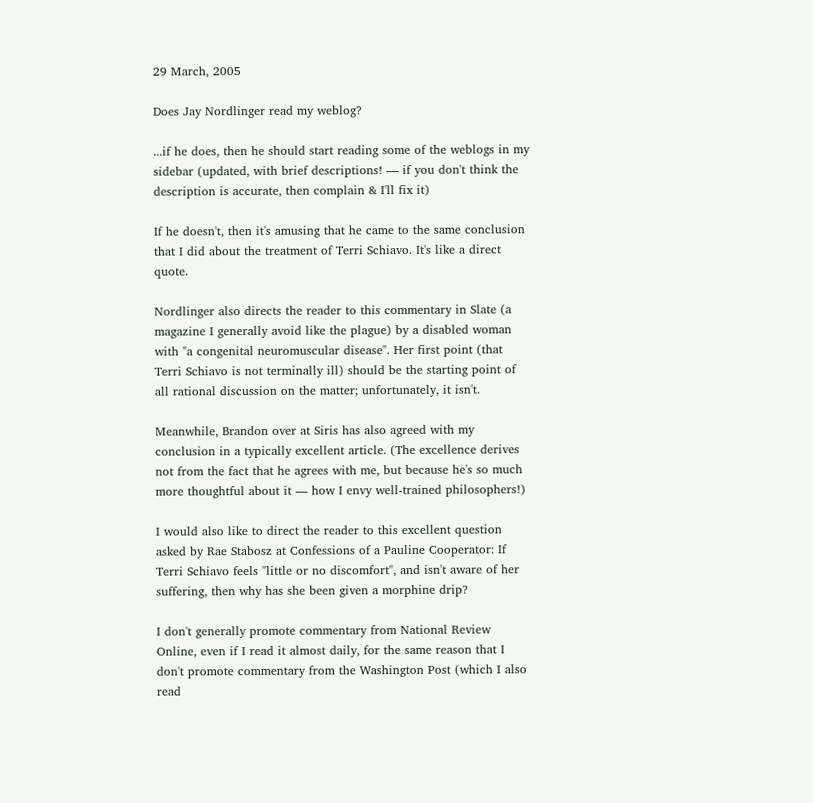29 March, 2005

Does Jay Nordlinger read my weblog?

...if he does, then he should start reading some of the weblogs in my sidebar (updated, with brief descriptions! — if you don't think the description is accurate, then complain & I'll fix it)

If he doesn't, then it's amusing that he came to the same conclusion that I did about the treatment of Terri Schiavo. It's like a direct quote.

Nordlinger also directs the reader to this commentary in Slate (a magazine I generally avoid like the plague) by a disabled woman with "a congenital neuromuscular disease". Her first point (that Terri Schiavo is not terminally ill) should be the starting point of all rational discussion on the matter; unfortunately, it isn't.

Meanwhile, Brandon over at Siris has also agreed with my conclusion in a typically excellent article. (The excellence derives not from the fact that he agrees with me, but because he's so much more thoughtful about it — how I envy well-trained philosophers!)

I would also like to direct the reader to this excellent question asked by Rae Stabosz at Confessions of a Pauline Cooperator: If Terri Schiavo feels "little or no discomfort", and isn't aware of her suffering, then why has she been given a morphine drip?

I don't generally promote commentary from National Review Online, even if I read it almost daily, for the same reason that I don't promote commentary from the Washington Post (which I also read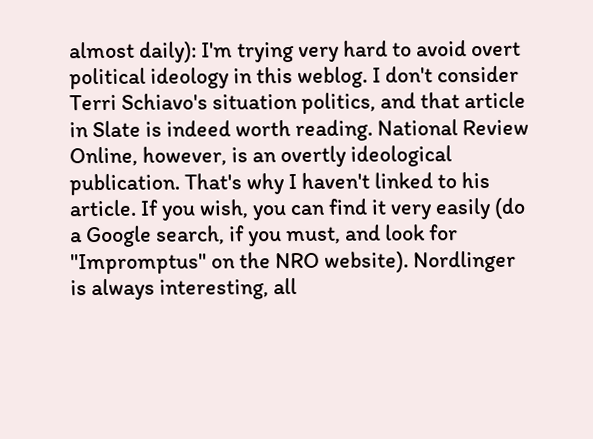almost daily): I'm trying very hard to avoid overt political ideology in this weblog. I don't consider Terri Schiavo's situation politics, and that article in Slate is indeed worth reading. National Review Online, however, is an overtly ideological publication. That's why I haven't linked to his article. If you wish, you can find it very easily (do a Google search, if you must, and look for "Impromptus" on the NRO website). Nordlinger is always interesting, all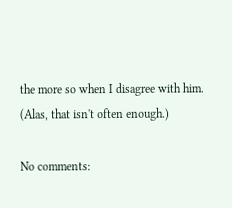the more so when I disagree with him. (Alas, that isn't often enough.)

No comments: